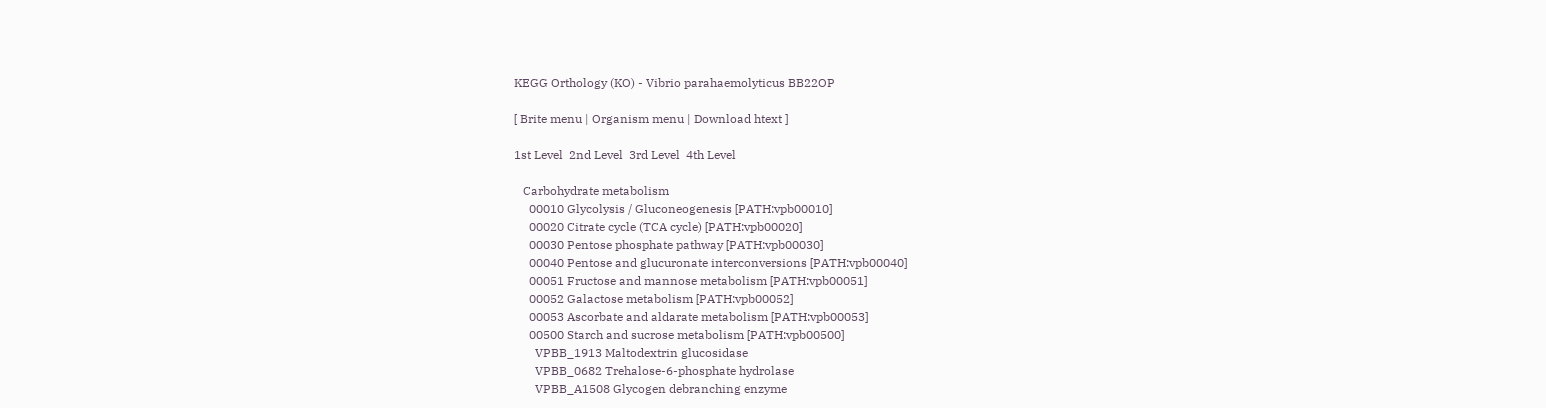KEGG Orthology (KO) - Vibrio parahaemolyticus BB22OP

[ Brite menu | Organism menu | Download htext ]

1st Level  2nd Level  3rd Level  4th Level

   Carbohydrate metabolism
     00010 Glycolysis / Gluconeogenesis [PATH:vpb00010]
     00020 Citrate cycle (TCA cycle) [PATH:vpb00020]
     00030 Pentose phosphate pathway [PATH:vpb00030]
     00040 Pentose and glucuronate interconversions [PATH:vpb00040]
     00051 Fructose and mannose metabolism [PATH:vpb00051]
     00052 Galactose metabolism [PATH:vpb00052]
     00053 Ascorbate and aldarate metabolism [PATH:vpb00053]
     00500 Starch and sucrose metabolism [PATH:vpb00500]
       VPBB_1913 Maltodextrin glucosidase
       VPBB_0682 Trehalose-6-phosphate hydrolase
       VPBB_A1508 Glycogen debranching enzyme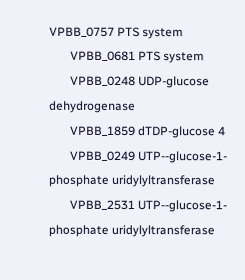VPBB_0757 PTS system
       VPBB_0681 PTS system
       VPBB_0248 UDP-glucose dehydrogenase
       VPBB_1859 dTDP-glucose 4
       VPBB_0249 UTP--glucose-1-phosphate uridylyltransferase
       VPBB_2531 UTP--glucose-1-phosphate uridylyltransferase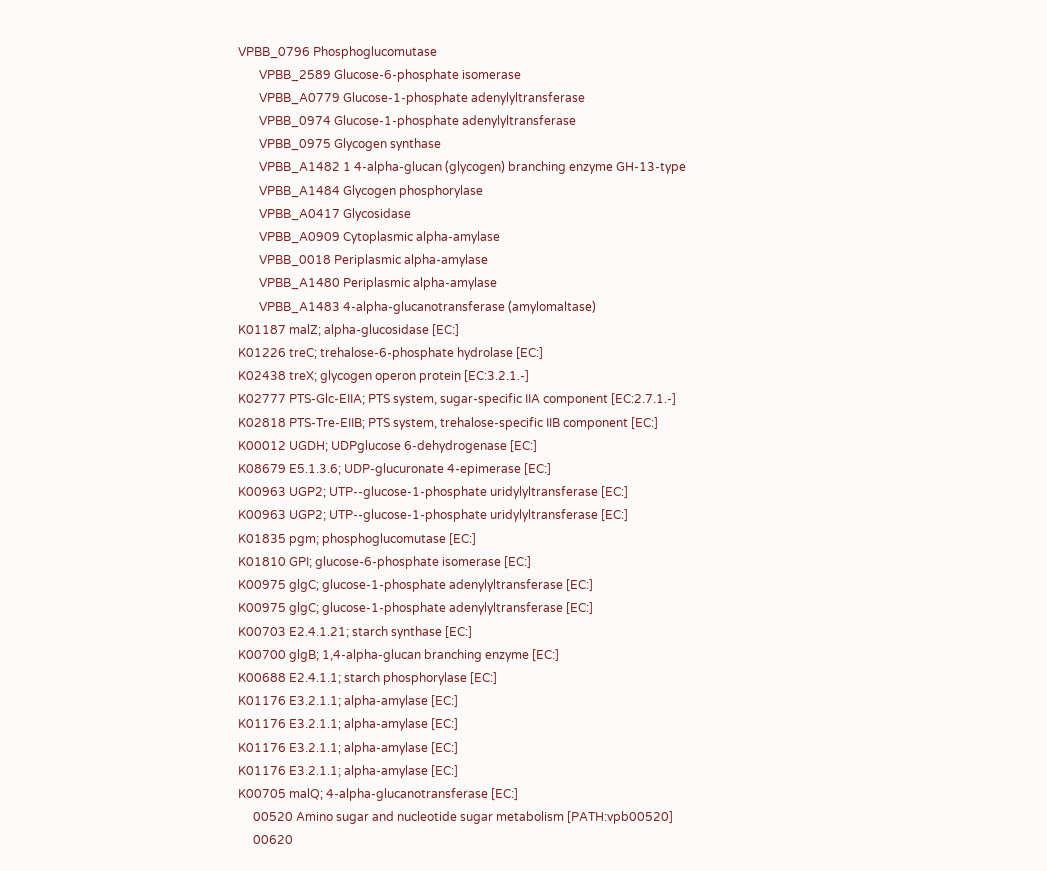VPBB_0796 Phosphoglucomutase
       VPBB_2589 Glucose-6-phosphate isomerase
       VPBB_A0779 Glucose-1-phosphate adenylyltransferase
       VPBB_0974 Glucose-1-phosphate adenylyltransferase
       VPBB_0975 Glycogen synthase
       VPBB_A1482 1 4-alpha-glucan (glycogen) branching enzyme GH-13-type
       VPBB_A1484 Glycogen phosphorylase
       VPBB_A0417 Glycosidase
       VPBB_A0909 Cytoplasmic alpha-amylase
       VPBB_0018 Periplasmic alpha-amylase
       VPBB_A1480 Periplasmic alpha-amylase
       VPBB_A1483 4-alpha-glucanotransferase (amylomaltase)
K01187 malZ; alpha-glucosidase [EC:]
K01226 treC; trehalose-6-phosphate hydrolase [EC:]
K02438 treX; glycogen operon protein [EC:3.2.1.-]
K02777 PTS-Glc-EIIA; PTS system, sugar-specific IIA component [EC:2.7.1.-]
K02818 PTS-Tre-EIIB; PTS system, trehalose-specific IIB component [EC:]
K00012 UGDH; UDPglucose 6-dehydrogenase [EC:]
K08679 E5.1.3.6; UDP-glucuronate 4-epimerase [EC:]
K00963 UGP2; UTP--glucose-1-phosphate uridylyltransferase [EC:]
K00963 UGP2; UTP--glucose-1-phosphate uridylyltransferase [EC:]
K01835 pgm; phosphoglucomutase [EC:]
K01810 GPI; glucose-6-phosphate isomerase [EC:]
K00975 glgC; glucose-1-phosphate adenylyltransferase [EC:]
K00975 glgC; glucose-1-phosphate adenylyltransferase [EC:]
K00703 E2.4.1.21; starch synthase [EC:]
K00700 glgB; 1,4-alpha-glucan branching enzyme [EC:]
K00688 E2.4.1.1; starch phosphorylase [EC:]
K01176 E3.2.1.1; alpha-amylase [EC:]
K01176 E3.2.1.1; alpha-amylase [EC:]
K01176 E3.2.1.1; alpha-amylase [EC:]
K01176 E3.2.1.1; alpha-amylase [EC:]
K00705 malQ; 4-alpha-glucanotransferase [EC:]
     00520 Amino sugar and nucleotide sugar metabolism [PATH:vpb00520]
     00620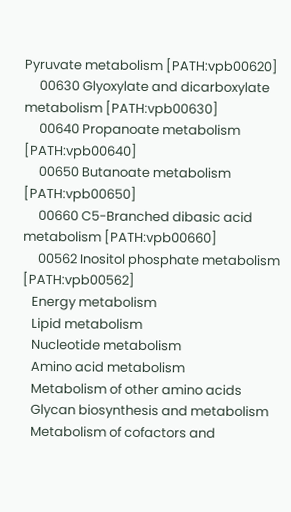Pyruvate metabolism [PATH:vpb00620]
     00630 Glyoxylate and dicarboxylate metabolism [PATH:vpb00630]
     00640 Propanoate metabolism [PATH:vpb00640]
     00650 Butanoate metabolism [PATH:vpb00650]
     00660 C5-Branched dibasic acid metabolism [PATH:vpb00660]
     00562 Inositol phosphate metabolism [PATH:vpb00562]
   Energy metabolism
   Lipid metabolism
   Nucleotide metabolism
   Amino acid metabolism
   Metabolism of other amino acids
   Glycan biosynthesis and metabolism
   Metabolism of cofactors and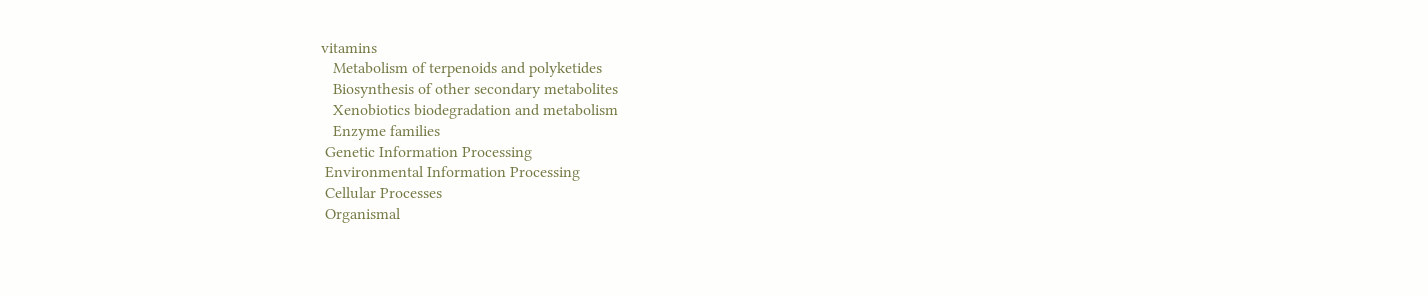vitamins
   Metabolism of terpenoids and polyketides
   Biosynthesis of other secondary metabolites
   Xenobiotics biodegradation and metabolism
   Enzyme families
 Genetic Information Processing
 Environmental Information Processing
 Cellular Processes
 Organismal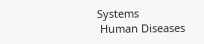Systems
 Human Diseases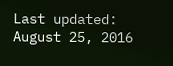Last updated: August 25, 2016